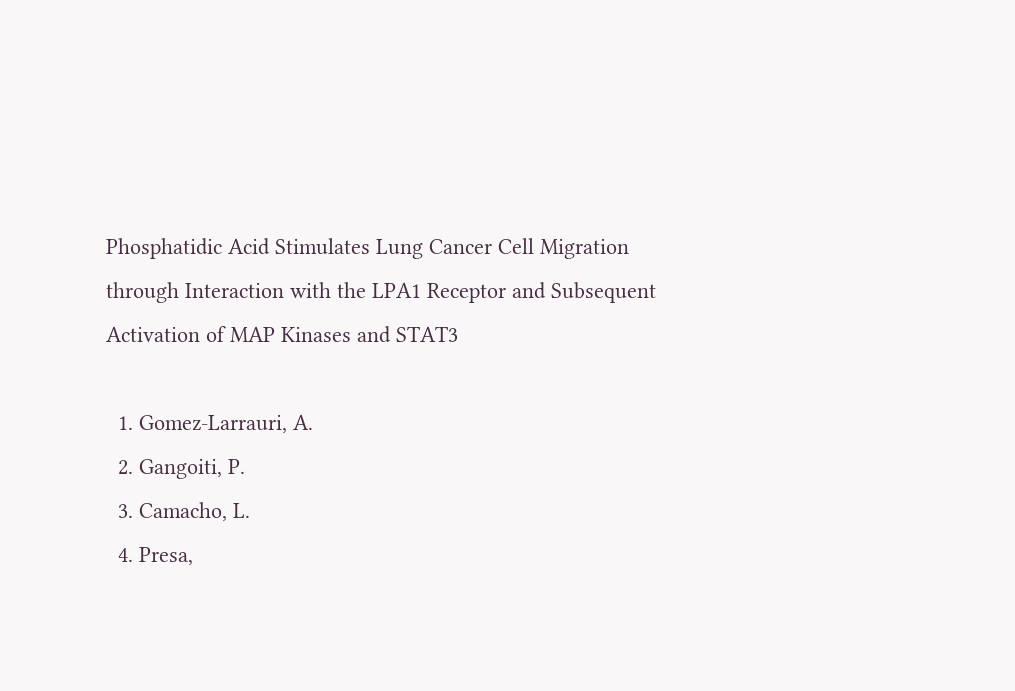Phosphatidic Acid Stimulates Lung Cancer Cell Migration through Interaction with the LPA1 Receptor and Subsequent Activation of MAP Kinases and STAT3

  1. Gomez-Larrauri, A.
  2. Gangoiti, P.
  3. Camacho, L.
  4. Presa,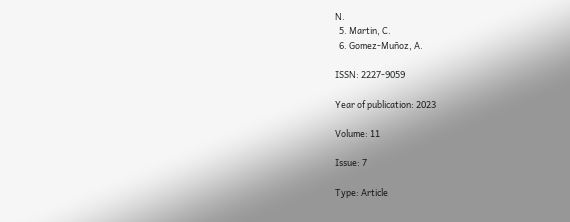N.
  5. Martin, C.
  6. Gomez-Muñoz, A.

ISSN: 2227-9059

Year of publication: 2023

Volume: 11

Issue: 7

Type: Article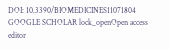DOI: 10.3390/BIOMEDICINES11071804 GOOGLE SCHOLAR lock_openOpen access editor